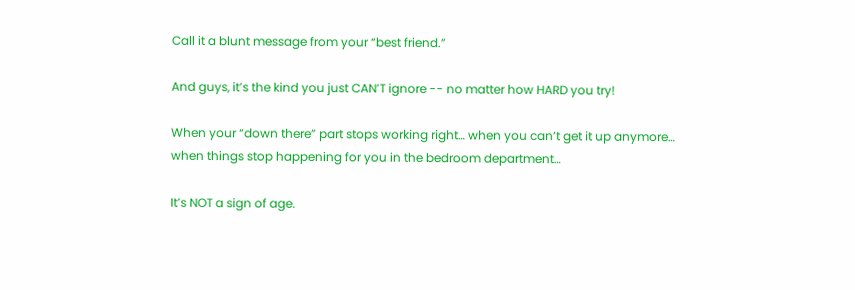Call it a blunt message from your “best friend.”

And guys, it’s the kind you just CAN’T ignore -- no matter how HARD you try!

When your “down there” part stops working right… when you can’t get it up anymore… when things stop happening for you in the bedroom department…

It’s NOT a sign of age.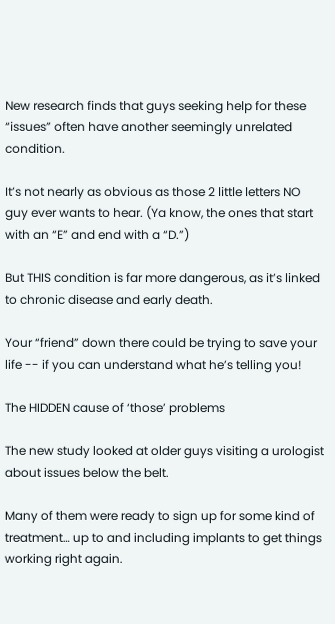New research finds that guys seeking help for these “issues” often have another seemingly unrelated condition.

It’s not nearly as obvious as those 2 little letters NO guy ever wants to hear. (Ya know, the ones that start with an “E” and end with a “D.”)

But THIS condition is far more dangerous, as it’s linked to chronic disease and early death.

Your “friend” down there could be trying to save your life -- if you can understand what he’s telling you!

The HIDDEN cause of ‘those’ problems

The new study looked at older guys visiting a urologist about issues below the belt.

Many of them were ready to sign up for some kind of treatment… up to and including implants to get things working right again.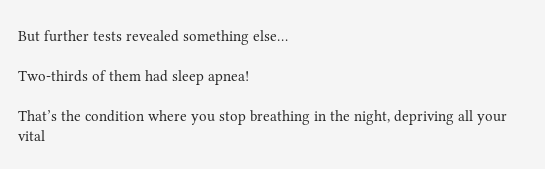But further tests revealed something else…

Two-thirds of them had sleep apnea!

That’s the condition where you stop breathing in the night, depriving all your vital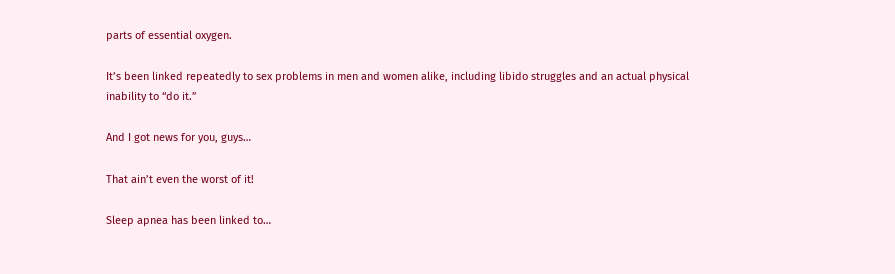parts of essential oxygen.

It’s been linked repeatedly to sex problems in men and women alike, including libido struggles and an actual physical inability to “do it.”

And I got news for you, guys…

That ain’t even the worst of it!

Sleep apnea has been linked to…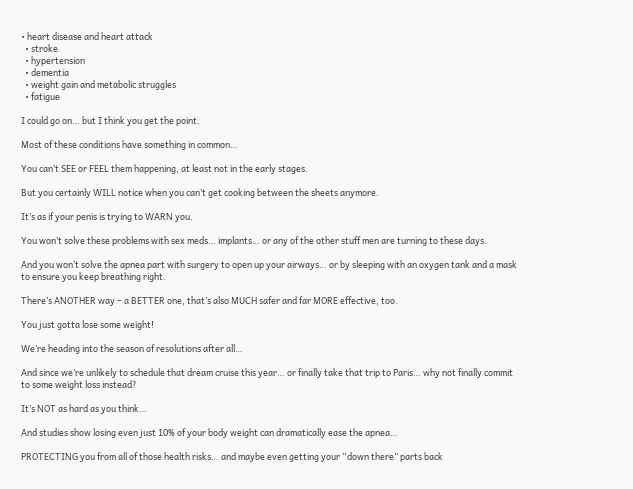• heart disease and heart attack
  • stroke
  • hypertension
  • dementia
  • weight gain and metabolic struggles
  • fatigue

I could go on… but I think you get the point.

Most of these conditions have something in common…

You can’t SEE or FEEL them happening, at least not in the early stages.

But you certainly WILL notice when you can’t get cooking between the sheets anymore.

It’s as if your penis is trying to WARN you.

You won’t solve these problems with sex meds… implants… or any of the other stuff men are turning to these days.

And you won’t solve the apnea part with surgery to open up your airways… or by sleeping with an oxygen tank and a mask to ensure you keep breathing right.

There’s ANOTHER way – a BETTER one, that’s also MUCH safer and far MORE effective, too.

You just gotta lose some weight!

We’re heading into the season of resolutions after all…

And since we’re unlikely to schedule that dream cruise this year… or finally take that trip to Paris… why not finally commit to some weight loss instead?

It’s NOT as hard as you think…

And studies show losing even just 10% of your body weight can dramatically ease the apnea…

PROTECTING you from all of those health risks… and maybe even getting your “down there” parts back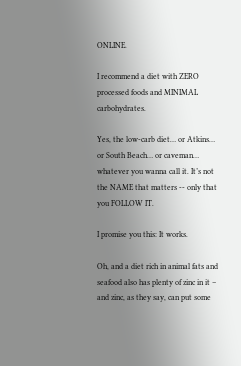ONLINE.

I recommend a diet with ZERO processed foods and MINIMAL carbohydrates.

Yes, the low-carb diet… or Atkins… or South Beach… or caveman… whatever you wanna call it. It’s not the NAME that matters -- only that you FOLLOW IT.

I promise you this: It works.

Oh, and a diet rich in animal fats and seafood also has plenty of zinc in it – and zinc, as they say, can put some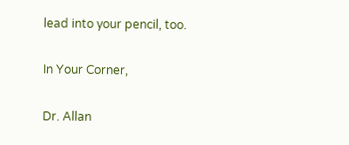lead into your pencil, too.

In Your Corner,

Dr. Allan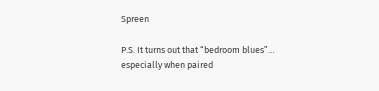Spreen

P.S. It turns out that “bedroom blues”… especially when paired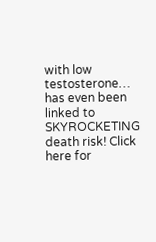with low testosterone… has even been linked to SKYROCKETING death risk! Click here for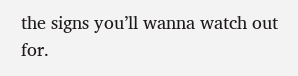the signs you’ll wanna watch out for.